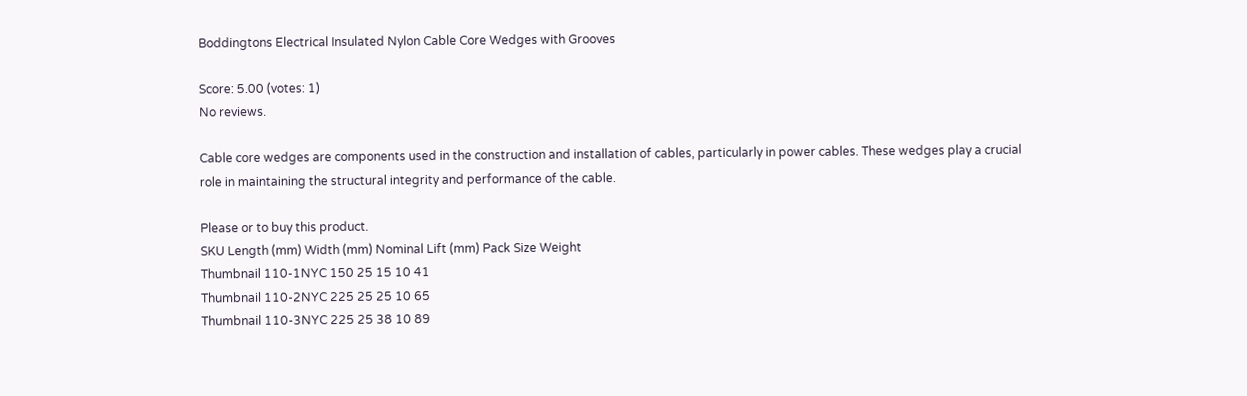Boddingtons Electrical Insulated Nylon Cable Core Wedges with Grooves

Score: 5.00 (votes: 1)
No reviews.

Cable core wedges are components used in the construction and installation of cables, particularly in power cables. These wedges play a crucial role in maintaining the structural integrity and performance of the cable.

Please or to buy this product.
SKU Length (mm) Width (mm) Nominal Lift (mm) Pack Size Weight
Thumbnail 110-1NYC 150 25 15 10 41
Thumbnail 110-2NYC 225 25 25 10 65
Thumbnail 110-3NYC 225 25 38 10 89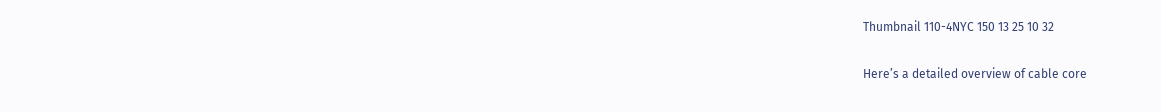Thumbnail 110-4NYC 150 13 25 10 32

Here’s a detailed overview of cable core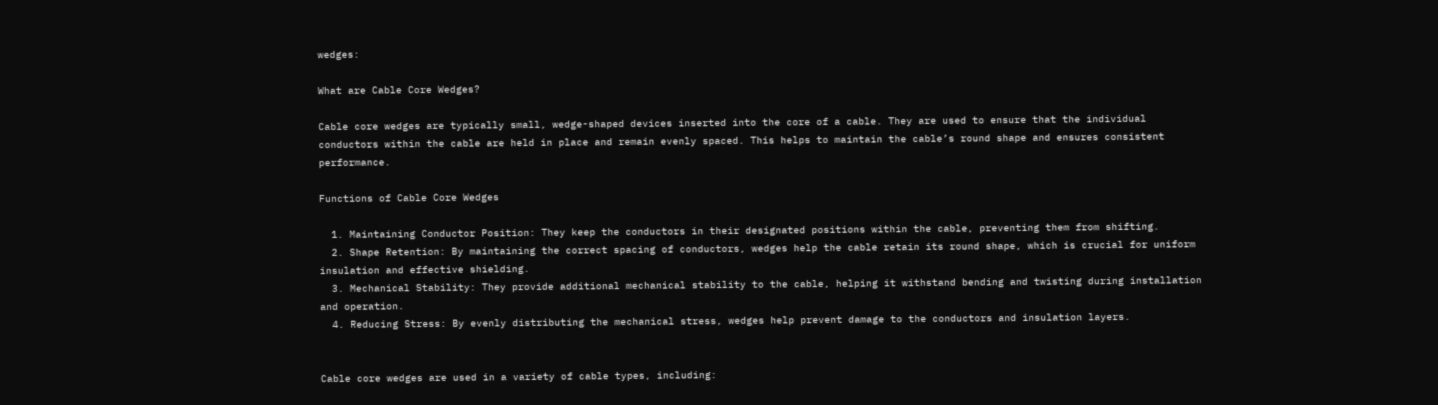wedges:

What are Cable Core Wedges?

Cable core wedges are typically small, wedge-shaped devices inserted into the core of a cable. They are used to ensure that the individual conductors within the cable are held in place and remain evenly spaced. This helps to maintain the cable’s round shape and ensures consistent performance.

Functions of Cable Core Wedges

  1. Maintaining Conductor Position: They keep the conductors in their designated positions within the cable, preventing them from shifting.
  2. Shape Retention: By maintaining the correct spacing of conductors, wedges help the cable retain its round shape, which is crucial for uniform insulation and effective shielding.
  3. Mechanical Stability: They provide additional mechanical stability to the cable, helping it withstand bending and twisting during installation and operation.
  4. Reducing Stress: By evenly distributing the mechanical stress, wedges help prevent damage to the conductors and insulation layers.


Cable core wedges are used in a variety of cable types, including: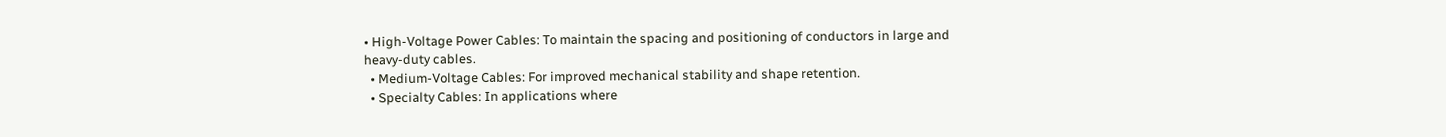• High-Voltage Power Cables: To maintain the spacing and positioning of conductors in large and heavy-duty cables.
  • Medium-Voltage Cables: For improved mechanical stability and shape retention.
  • Specialty Cables: In applications where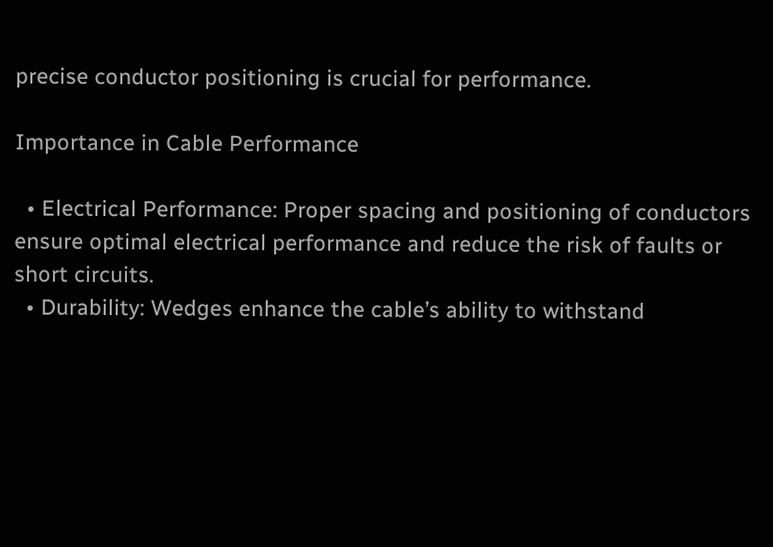precise conductor positioning is crucial for performance.

Importance in Cable Performance

  • Electrical Performance: Proper spacing and positioning of conductors ensure optimal electrical performance and reduce the risk of faults or short circuits.
  • Durability: Wedges enhance the cable’s ability to withstand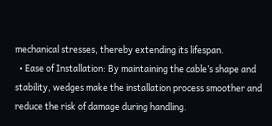mechanical stresses, thereby extending its lifespan.
  • Ease of Installation: By maintaining the cable’s shape and stability, wedges make the installation process smoother and reduce the risk of damage during handling.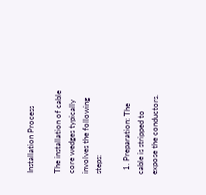Installation Process

The installation of cable core wedges typically involves the following steps:

  1. Preparation: The cable is stripped to expose the conductors.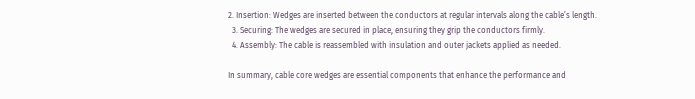2. Insertion: Wedges are inserted between the conductors at regular intervals along the cable’s length.
  3. Securing: The wedges are secured in place, ensuring they grip the conductors firmly.
  4. Assembly: The cable is reassembled with insulation and outer jackets applied as needed.

In summary, cable core wedges are essential components that enhance the performance and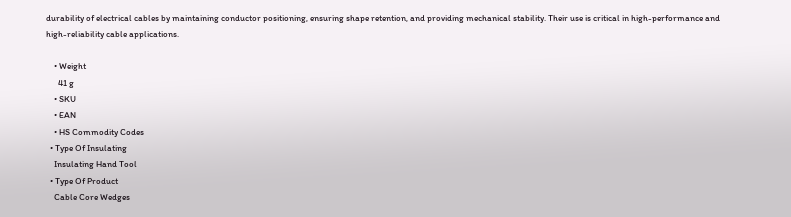durability of electrical cables by maintaining conductor positioning, ensuring shape retention, and providing mechanical stability. Their use is critical in high-performance and high-reliability cable applications.

    • Weight
      41 g
    • SKU
    • EAN
    • HS Commodity Codes
  • Type Of Insulating
    Insulating Hand Tool
  • Type Of Product
    Cable Core Wedges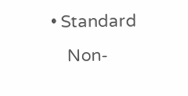• Standard
    Non-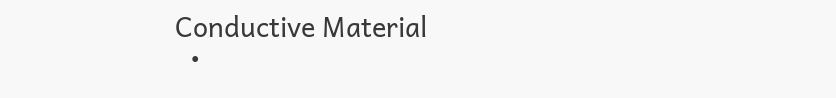Conductive Material
  •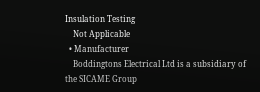Insulation Testing
    Not Applicable
  • Manufacturer
    Boddingtons Electrical Ltd is a subsidiary of the SICAME Group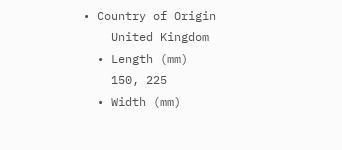• Country of Origin
    United Kingdom
  • Length (mm)
    150, 225
  • Width (mm)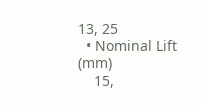13, 25
  • Nominal Lift (mm)
    15,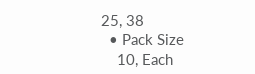25, 38
  • Pack Size
    10, Each